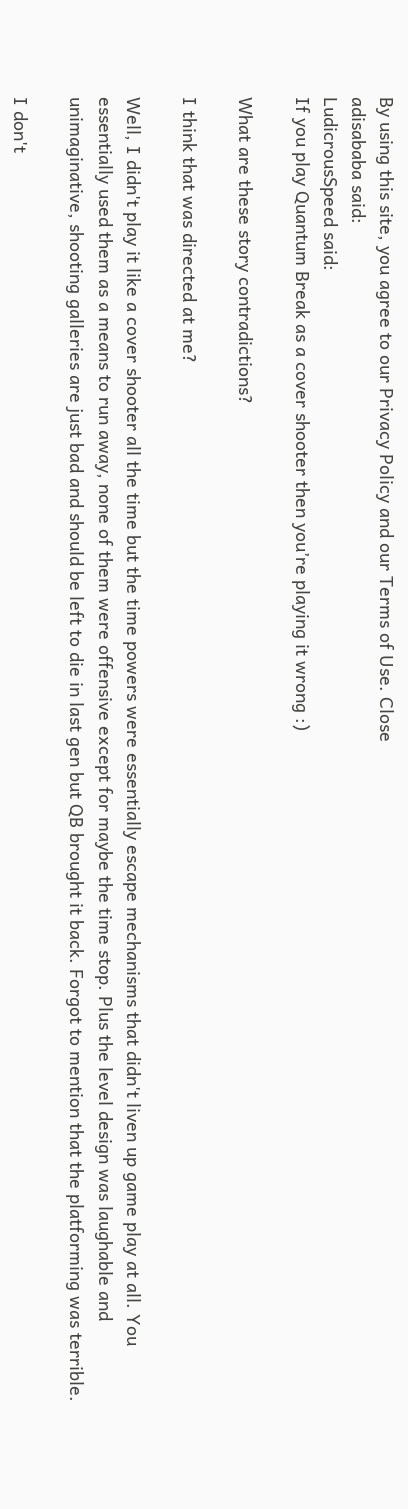By using this site, you agree to our Privacy Policy and our Terms of Use. Close
adisababa said:
LudicrousSpeed said:
If you play Quantum Break as a cover shooter then you’re playing it wrong :)

What are these story contradictions?

I think that was directed at me?

Well, I didn't play it like a cover shooter all the time but the time powers were essentially escape mechanisms that didn't liven up game play at all. You essentially used them as a means to run away, none of them were offensive except for maybe the time stop. Plus the level design was laughable and unimaginative, shooting galleries are just bad and should be left to die in last gen but QB brought it back. Forgot to mention that the platforming was terrible.

I don't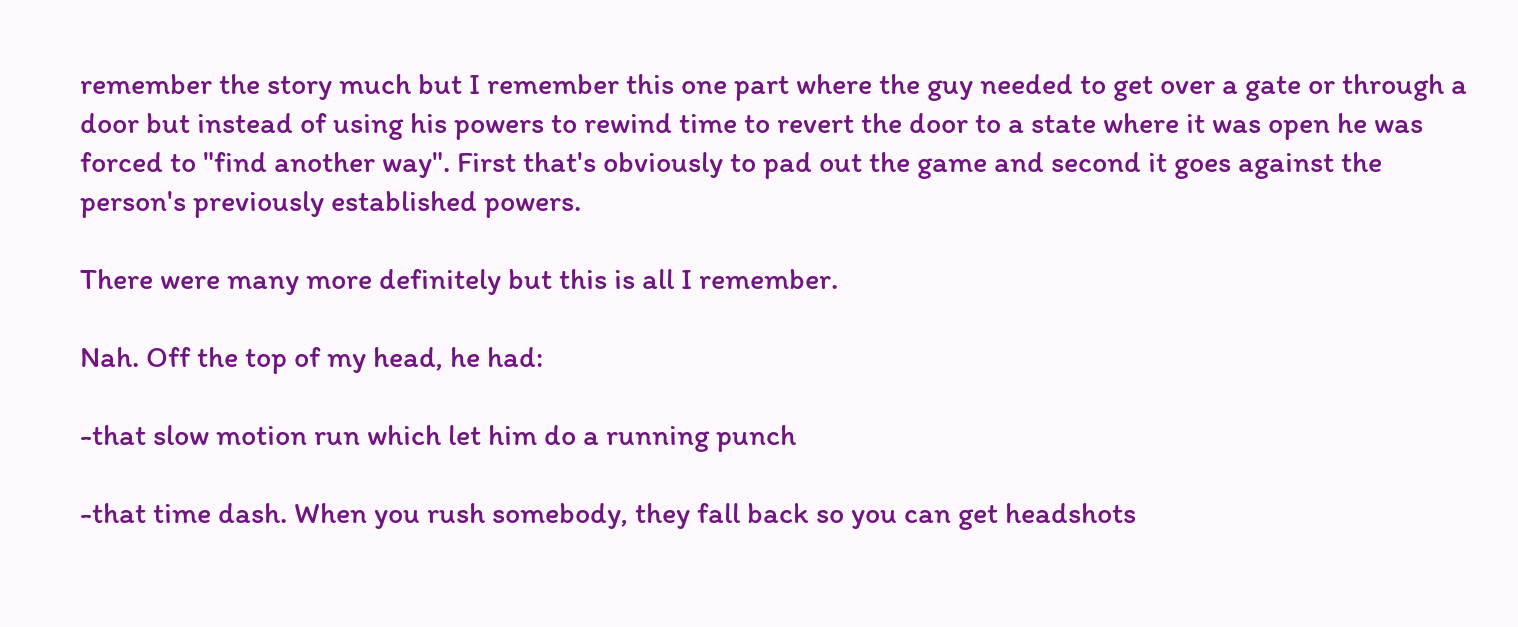remember the story much but I remember this one part where the guy needed to get over a gate or through a door but instead of using his powers to rewind time to revert the door to a state where it was open he was forced to "find another way". First that's obviously to pad out the game and second it goes against the person's previously established powers.

There were many more definitely but this is all I remember.

Nah. Off the top of my head, he had:

-that slow motion run which let him do a running punch

-that time dash. When you rush somebody, they fall back so you can get headshots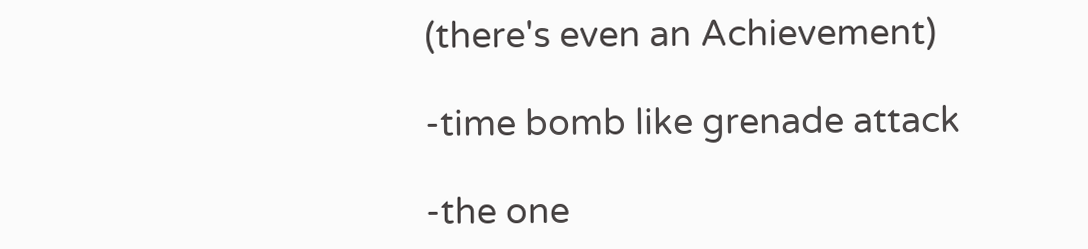(there's even an Achievement)

-time bomb like grenade attack

-the one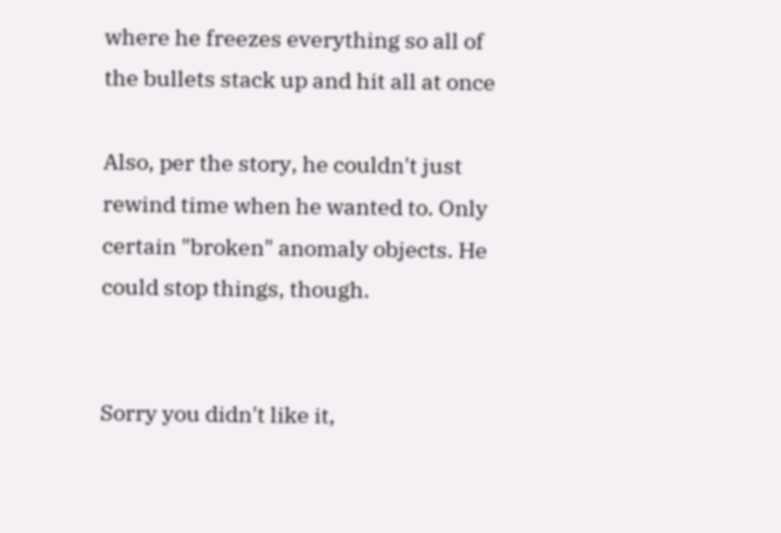where he freezes everything so all of the bullets stack up and hit all at once

Also, per the story, he couldn't just rewind time when he wanted to. Only certain "broken" anomaly objects. He could stop things, though.


Sorry you didn't like it,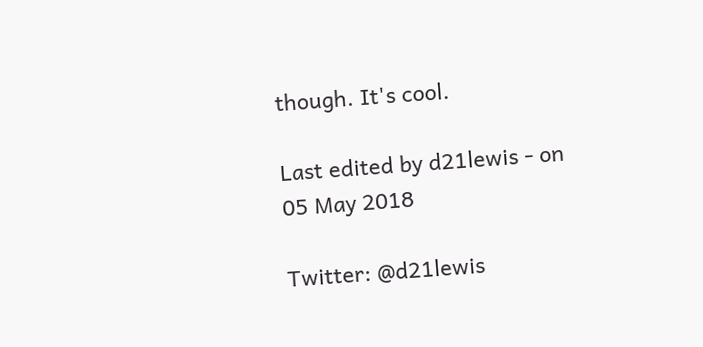though. It's cool.

Last edited by d21lewis - on 05 May 2018

Twitter: @d21lewis